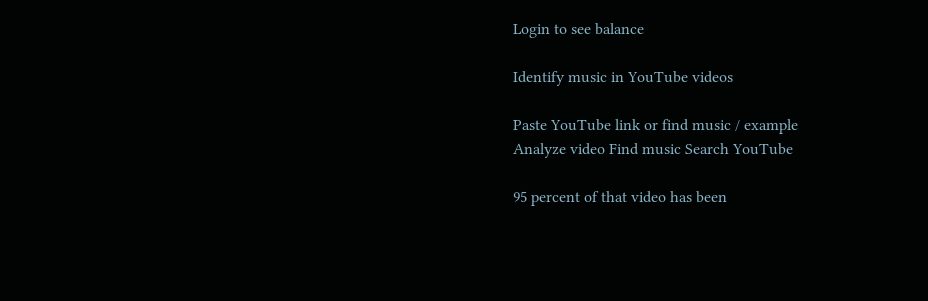Login to see balance

Identify music in YouTube videos

Paste YouTube link or find music / example
Analyze video Find music Search YouTube

95 percent of that video has been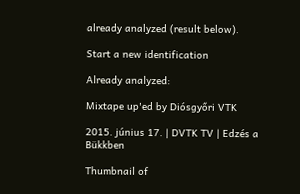already analyzed (result below).

Start a new identification

Already analyzed:

Mixtape up'ed by Diósgyőri VTK

2015. június 17. | DVTK TV | Edzés a Bükkben

Thumbnail of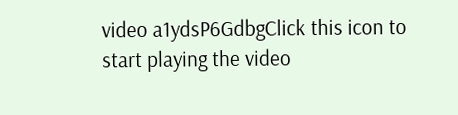video a1ydsP6GdbgClick this icon to start playing the video